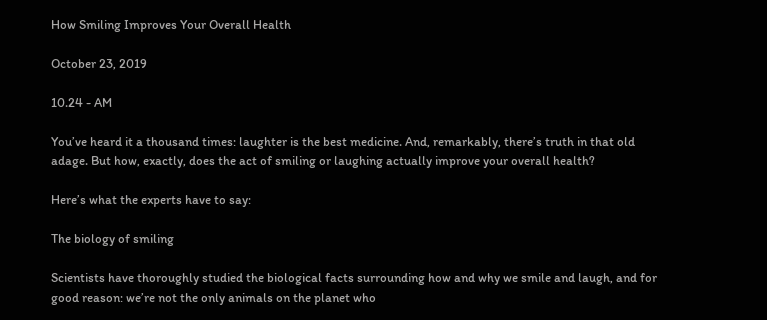How Smiling Improves Your Overall Health

October 23, 2019

10.24 - AM

You’ve heard it a thousand times: laughter is the best medicine. And, remarkably, there’s truth in that old adage. But how, exactly, does the act of smiling or laughing actually improve your overall health?

Here’s what the experts have to say:

The biology of smiling

Scientists have thoroughly studied the biological facts surrounding how and why we smile and laugh, and for good reason: we’re not the only animals on the planet who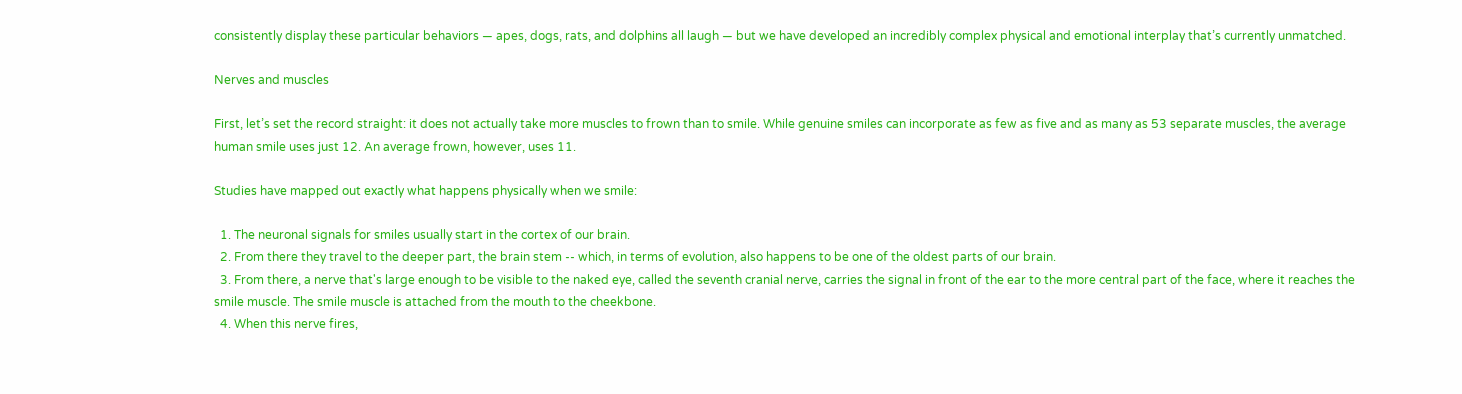consistently display these particular behaviors — apes, dogs, rats, and dolphins all laugh — but we have developed an incredibly complex physical and emotional interplay that’s currently unmatched.

Nerves and muscles

First, let’s set the record straight: it does not actually take more muscles to frown than to smile. While genuine smiles can incorporate as few as five and as many as 53 separate muscles, the average human smile uses just 12. An average frown, however, uses 11.

Studies have mapped out exactly what happens physically when we smile:

  1. The neuronal signals for smiles usually start in the cortex of our brain.
  2. From there they travel to the deeper part, the brain stem -- which, in terms of evolution, also happens to be one of the oldest parts of our brain.
  3. From there, a nerve that's large enough to be visible to the naked eye, called the seventh cranial nerve, carries the signal in front of the ear to the more central part of the face, where it reaches the smile muscle. The smile muscle is attached from the mouth to the cheekbone.
  4. When this nerve fires,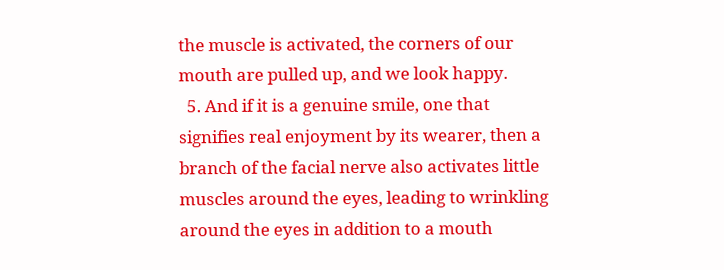the muscle is activated, the corners of our mouth are pulled up, and we look happy.
  5. And if it is a genuine smile, one that signifies real enjoyment by its wearer, then a branch of the facial nerve also activates little muscles around the eyes, leading to wrinkling around the eyes in addition to a mouth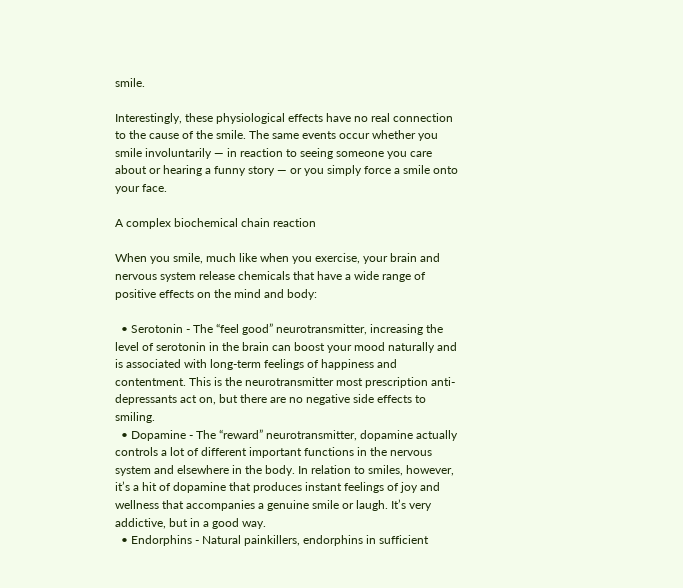smile.

Interestingly, these physiological effects have no real connection to the cause of the smile. The same events occur whether you smile involuntarily — in reaction to seeing someone you care about or hearing a funny story — or you simply force a smile onto your face.

A complex biochemical chain reaction

When you smile, much like when you exercise, your brain and nervous system release chemicals that have a wide range of positive effects on the mind and body:

  • Serotonin - The “feel good” neurotransmitter, increasing the level of serotonin in the brain can boost your mood naturally and is associated with long-term feelings of happiness and contentment. This is the neurotransmitter most prescription anti-depressants act on, but there are no negative side effects to smiling.
  • Dopamine - The “reward” neurotransmitter, dopamine actually controls a lot of different important functions in the nervous system and elsewhere in the body. In relation to smiles, however, it’s a hit of dopamine that produces instant feelings of joy and wellness that accompanies a genuine smile or laugh. It’s very addictive, but in a good way.
  • Endorphins - Natural painkillers, endorphins in sufficient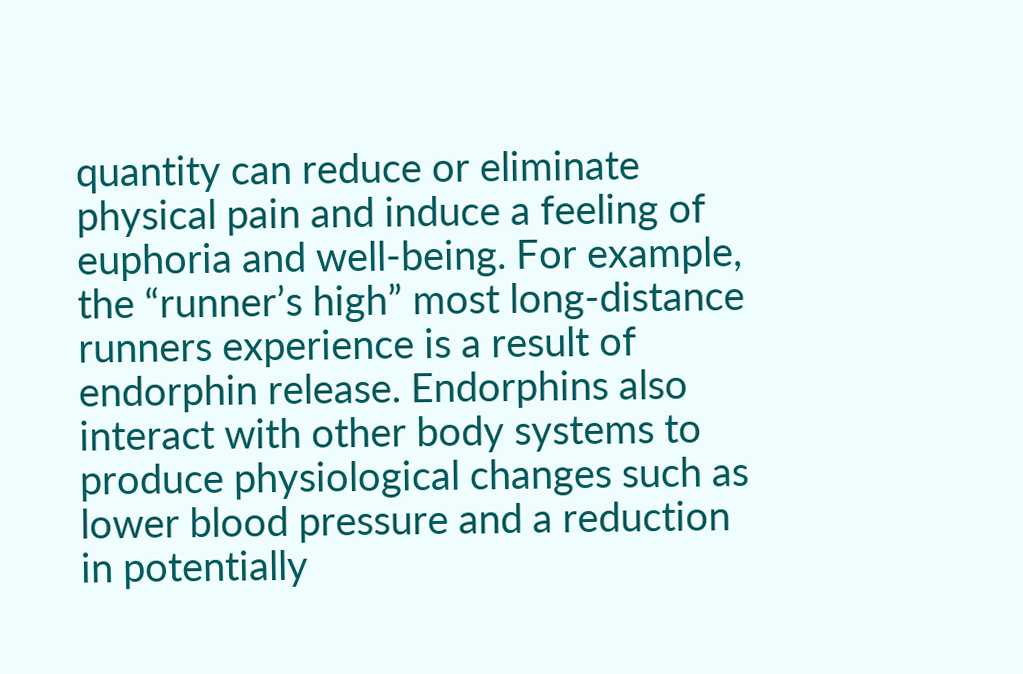quantity can reduce or eliminate physical pain and induce a feeling of euphoria and well-being. For example, the “runner’s high” most long-distance runners experience is a result of endorphin release. Endorphins also interact with other body systems to produce physiological changes such as lower blood pressure and a reduction in potentially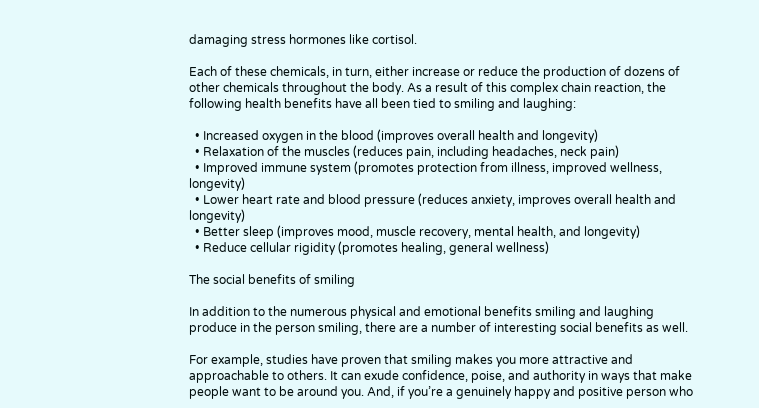damaging stress hormones like cortisol.

Each of these chemicals, in turn, either increase or reduce the production of dozens of other chemicals throughout the body. As a result of this complex chain reaction, the following health benefits have all been tied to smiling and laughing:

  • Increased oxygen in the blood (improves overall health and longevity)
  • Relaxation of the muscles (reduces pain, including headaches, neck pain)
  • Improved immune system (promotes protection from illness, improved wellness, longevity)
  • Lower heart rate and blood pressure (reduces anxiety, improves overall health and longevity)
  • Better sleep (improves mood, muscle recovery, mental health, and longevity)
  • Reduce cellular rigidity (promotes healing, general wellness)

The social benefits of smiling

In addition to the numerous physical and emotional benefits smiling and laughing produce in the person smiling, there are a number of interesting social benefits as well.

For example, studies have proven that smiling makes you more attractive and approachable to others. It can exude confidence, poise, and authority in ways that make people want to be around you. And, if you’re a genuinely happy and positive person who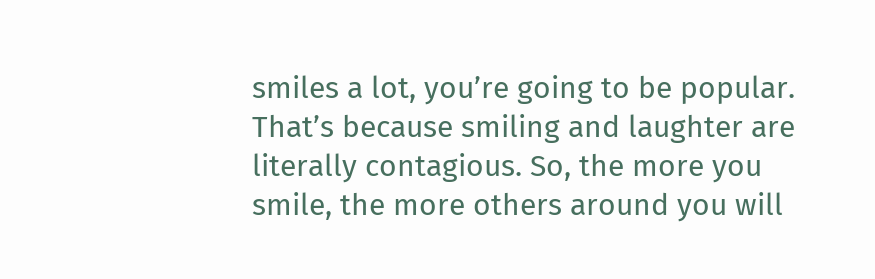smiles a lot, you’re going to be popular. That’s because smiling and laughter are literally contagious. So, the more you smile, the more others around you will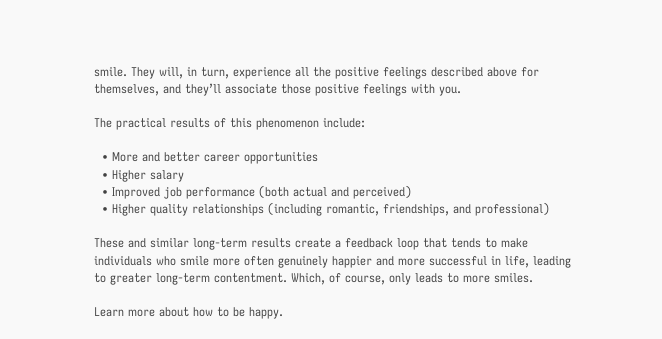smile. They will, in turn, experience all the positive feelings described above for themselves, and they’ll associate those positive feelings with you.

The practical results of this phenomenon include:

  • More and better career opportunities
  • Higher salary
  • Improved job performance (both actual and perceived)
  • Higher quality relationships (including romantic, friendships, and professional)

These and similar long-term results create a feedback loop that tends to make individuals who smile more often genuinely happier and more successful in life, leading to greater long-term contentment. Which, of course, only leads to more smiles.

Learn more about how to be happy.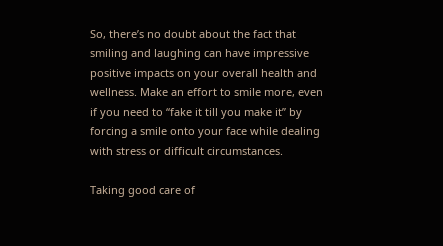So, there’s no doubt about the fact that smiling and laughing can have impressive positive impacts on your overall health and wellness. Make an effort to smile more, even if you need to “fake it till you make it” by forcing a smile onto your face while dealing with stress or difficult circumstances.

Taking good care of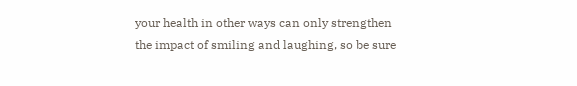your health in other ways can only strengthen the impact of smiling and laughing, so be sure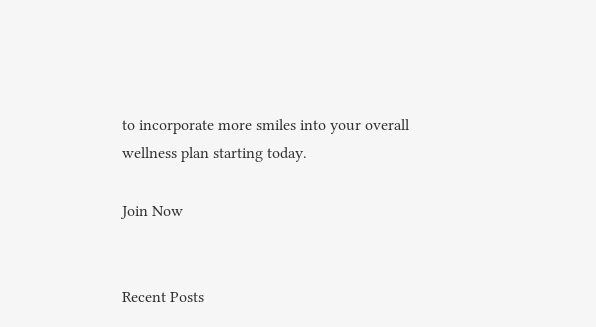to incorporate more smiles into your overall wellness plan starting today.

Join Now


Recent Posts